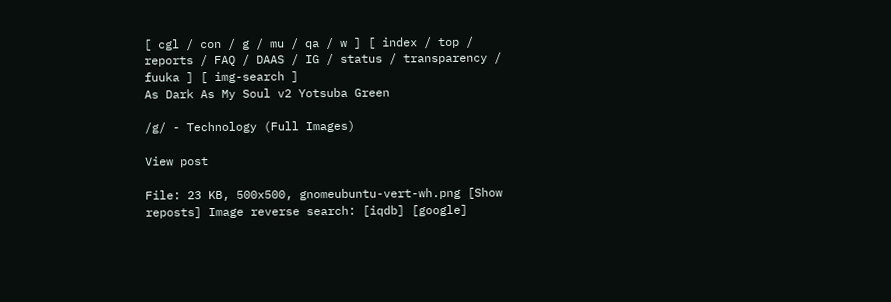[ cgl / con / g / mu / qa / w ] [ index / top / reports / FAQ / DAAS / IG / status / transparency / fuuka ] [ img-search ]
As Dark As My Soul v2 Yotsuba Green

/g/ - Technology (Full Images)

View post

File: 23 KB, 500x500, gnomeubuntu-vert-wh.png [Show reposts] Image reverse search: [iqdb] [google]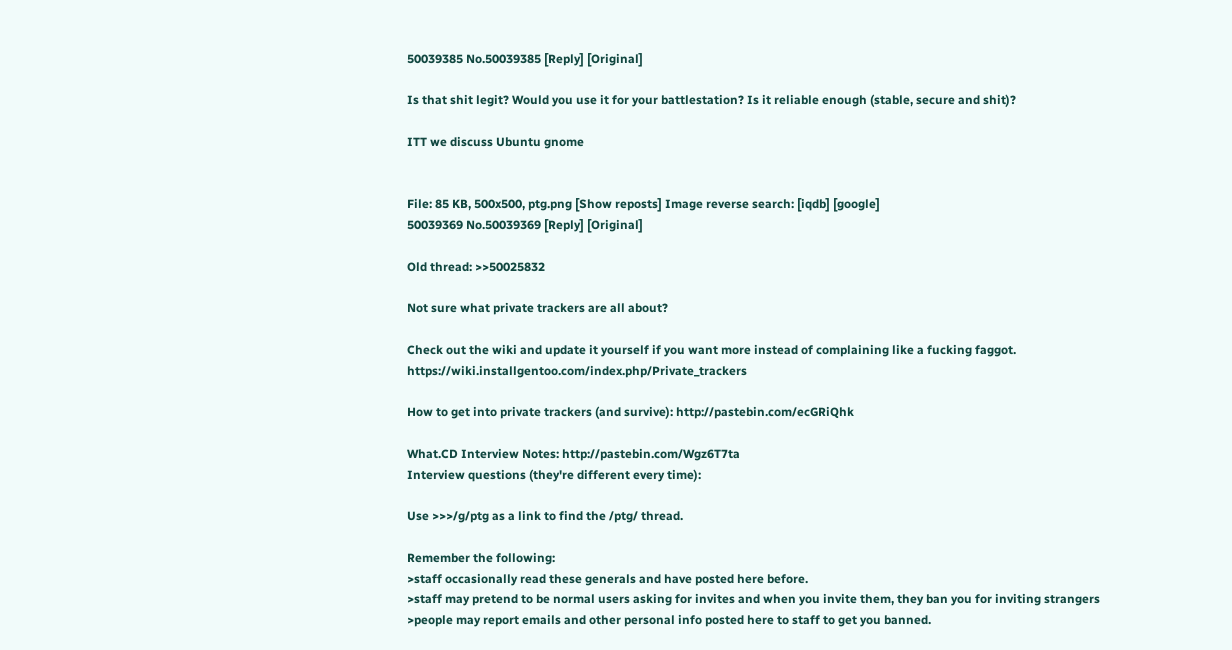50039385 No.50039385 [Reply] [Original]

Is that shit legit? Would you use it for your battlestation? Is it reliable enough (stable, secure and shit)?

ITT we discuss Ubuntu gnome


File: 85 KB, 500x500, ptg.png [Show reposts] Image reverse search: [iqdb] [google]
50039369 No.50039369 [Reply] [Original]

Old thread: >>50025832

Not sure what private trackers are all about?

Check out the wiki and update it yourself if you want more instead of complaining like a fucking faggot. https://wiki.installgentoo.com/index.php/Private_trackers

How to get into private trackers (and survive): http://pastebin.com/ecGRiQhk

What.CD Interview Notes: http://pastebin.com/Wgz6T7ta
Interview questions (they're different every time):

Use >>>/g/ptg as a link to find the /ptg/ thread.

Remember the following:
>staff occasionally read these generals and have posted here before.
>staff may pretend to be normal users asking for invites and when you invite them, they ban you for inviting strangers
>people may report emails and other personal info posted here to staff to get you banned.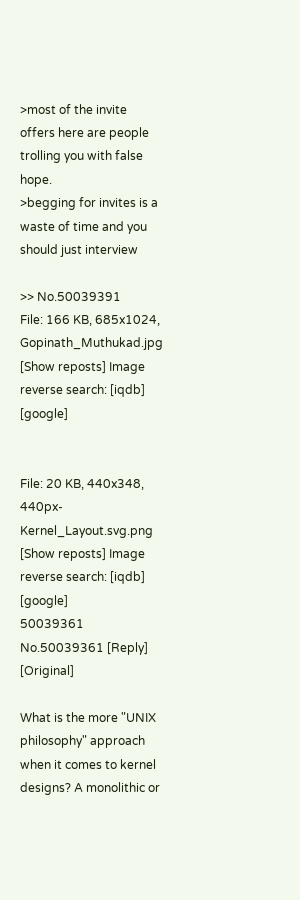>most of the invite offers here are people trolling you with false hope.
>begging for invites is a waste of time and you should just interview

>> No.50039391
File: 166 KB, 685x1024, Gopinath_Muthukad.jpg [Show reposts] Image reverse search: [iqdb] [google]


File: 20 KB, 440x348, 440px-Kernel_Layout.svg.png [Show reposts] Image reverse search: [iqdb] [google]
50039361 No.50039361 [Reply] [Original]

What is the more "UNIX philosophy" approach when it comes to kernel designs? A monolithic or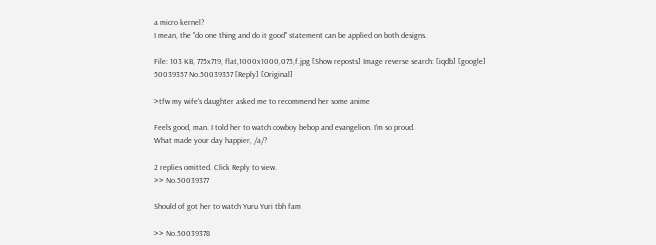a micro kernel?
I mean, the "do one thing and do it good" statement can be applied on both designs.

File: 103 KB, 775x719, flat,1000x1000,075,f.jpg [Show reposts] Image reverse search: [iqdb] [google]
50039357 No.50039357 [Reply] [Original]

>tfw my wife's daughter asked me to recommend her some anime

Feels good, man. I told her to watch cowboy bebop and evangelion. I'm so proud.
What made your day happier, /a/?

2 replies omitted. Click Reply to view.
>> No.50039377

Should of got her to watch Yuru Yuri tbh fam

>> No.50039378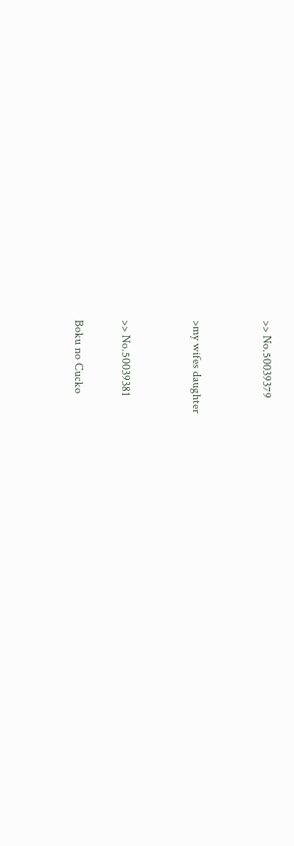>> No.50039379


>my wifes daughter


>> No.50039381

Boku no Cucko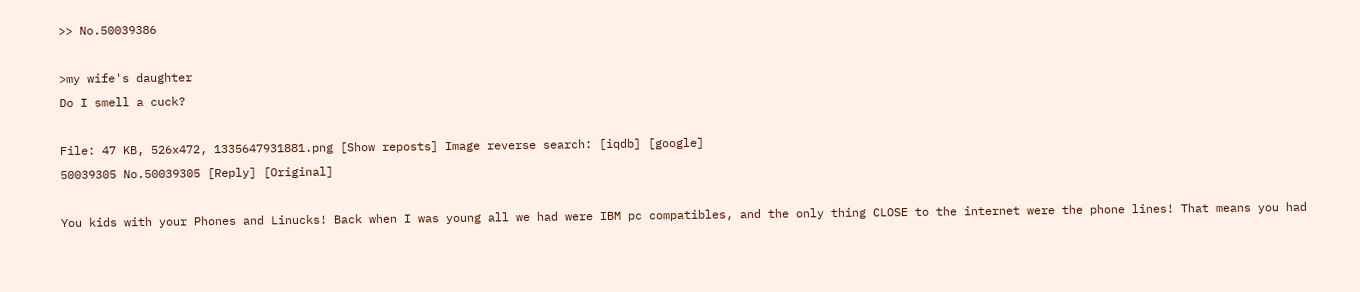>> No.50039386

>my wife's daughter
Do I smell a cuck?

File: 47 KB, 526x472, 1335647931881.png [Show reposts] Image reverse search: [iqdb] [google]
50039305 No.50039305 [Reply] [Original]

You kids with your Phones and Linucks! Back when I was young all we had were IBM pc compatibles, and the only thing CLOSE to the internet were the phone lines! That means you had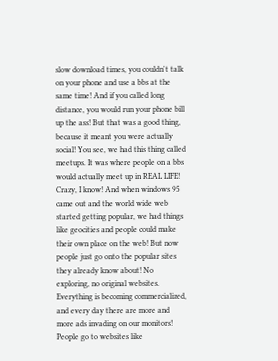slow download times, you couldn't talk on your phone and use a bbs at the same time! And if you called long distance, you would run your phone bill up the ass! But that was a good thing, because it meant you were actually social! You see, we had this thing called meetups. It was where people on a bbs would actually meet up in REAL LIFE! Crazy, I know! And when windows 95 came out and the world wide web started getting popular, we had things like geocities and people could make their own place on the web! But now people just go onto the popular sites they already know about! No exploring, no original websites. Everything is becoming commercialized, and every day there are more and more ads invading on our monitors! People go to websites like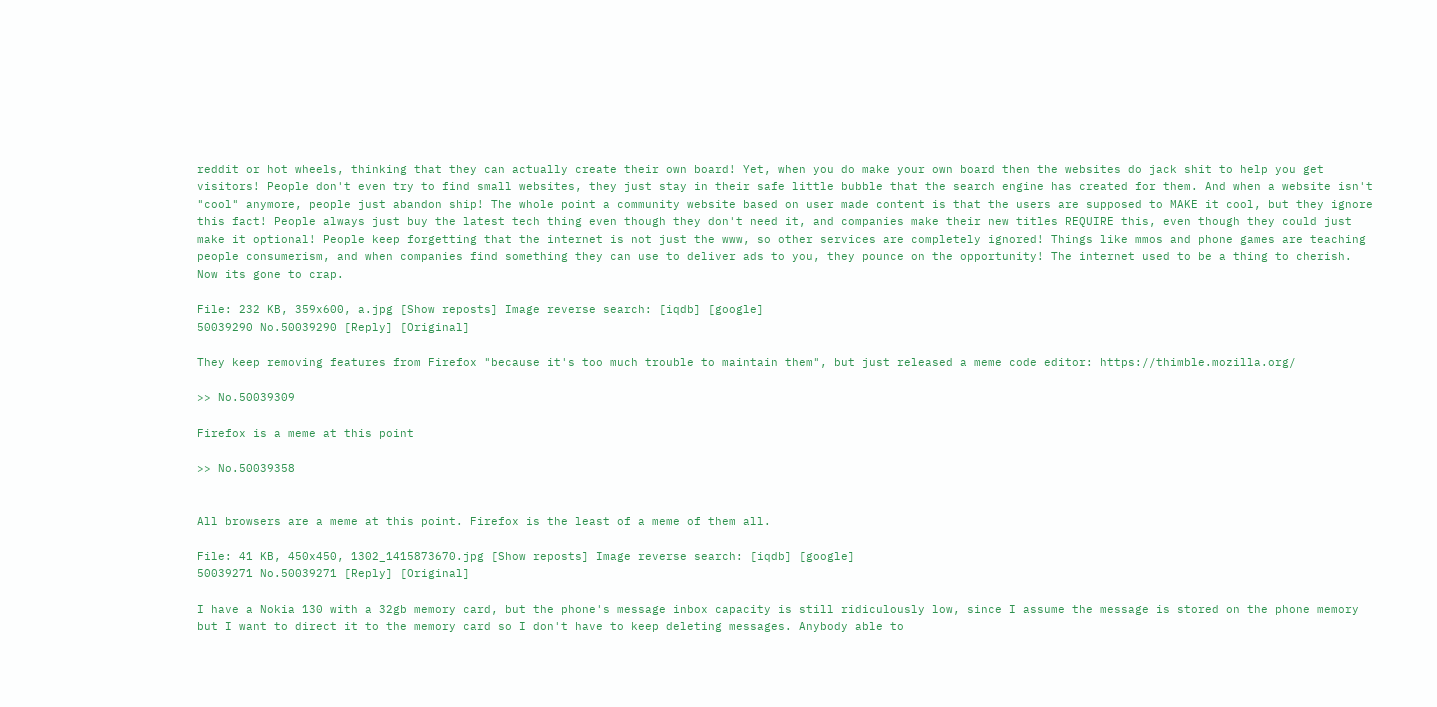reddit or hot wheels, thinking that they can actually create their own board! Yet, when you do make your own board then the websites do jack shit to help you get visitors! People don't even try to find small websites, they just stay in their safe little bubble that the search engine has created for them. And when a website isn't "cool" anymore, people just abandon ship! The whole point a community website based on user made content is that the users are supposed to MAKE it cool, but they ignore this fact! People always just buy the latest tech thing even though they don't need it, and companies make their new titles REQUIRE this, even though they could just make it optional! People keep forgetting that the internet is not just the www, so other services are completely ignored! Things like mmos and phone games are teaching people consumerism, and when companies find something they can use to deliver ads to you, they pounce on the opportunity! The internet used to be a thing to cherish. Now its gone to crap.

File: 232 KB, 359x600, a.jpg [Show reposts] Image reverse search: [iqdb] [google]
50039290 No.50039290 [Reply] [Original]

They keep removing features from Firefox "because it's too much trouble to maintain them", but just released a meme code editor: https://thimble.mozilla.org/

>> No.50039309

Firefox is a meme at this point

>> No.50039358


All browsers are a meme at this point. Firefox is the least of a meme of them all.

File: 41 KB, 450x450, 1302_1415873670.jpg [Show reposts] Image reverse search: [iqdb] [google]
50039271 No.50039271 [Reply] [Original]

I have a Nokia 130 with a 32gb memory card, but the phone's message inbox capacity is still ridiculously low, since I assume the message is stored on the phone memory but I want to direct it to the memory card so I don't have to keep deleting messages. Anybody able to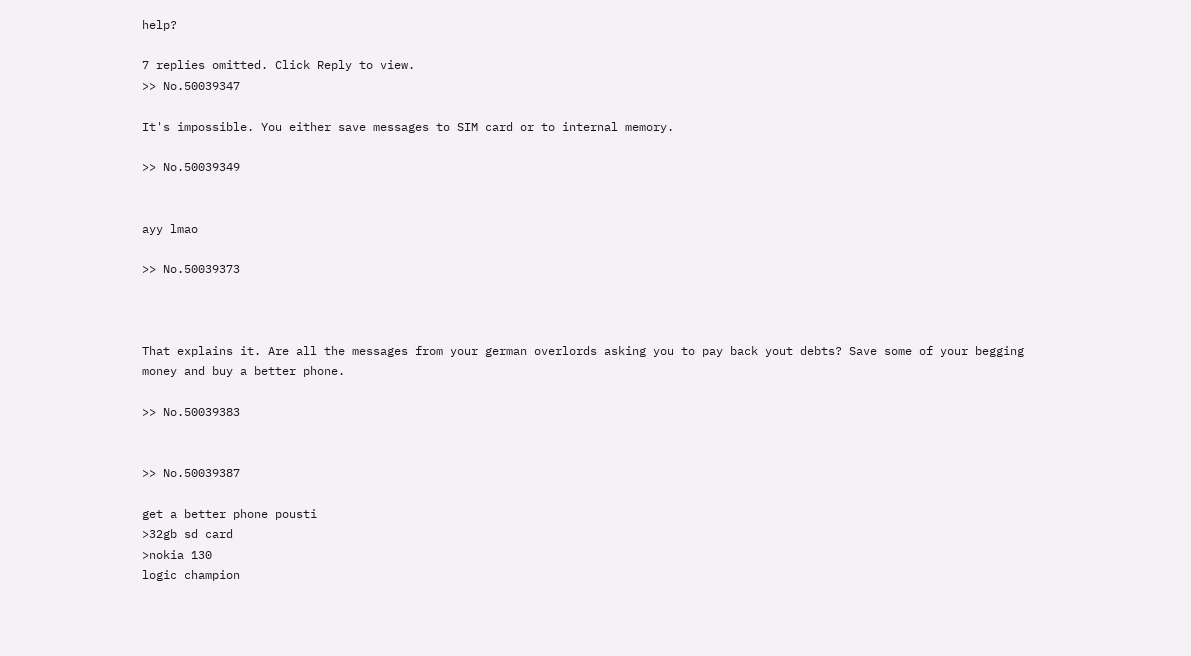help?

7 replies omitted. Click Reply to view.
>> No.50039347

It's impossible. You either save messages to SIM card or to internal memory.

>> No.50039349


ayy lmao

>> No.50039373



That explains it. Are all the messages from your german overlords asking you to pay back yout debts? Save some of your begging money and buy a better phone.

>> No.50039383


>> No.50039387

get a better phone pousti
>32gb sd card
>nokia 130
logic champion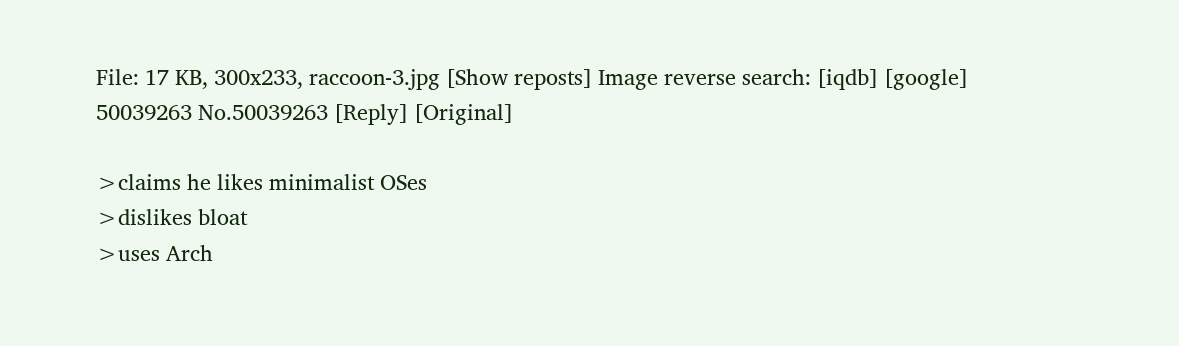File: 17 KB, 300x233, raccoon-3.jpg [Show reposts] Image reverse search: [iqdb] [google]
50039263 No.50039263 [Reply] [Original]

>claims he likes minimalist OSes
>dislikes bloat
>uses Arch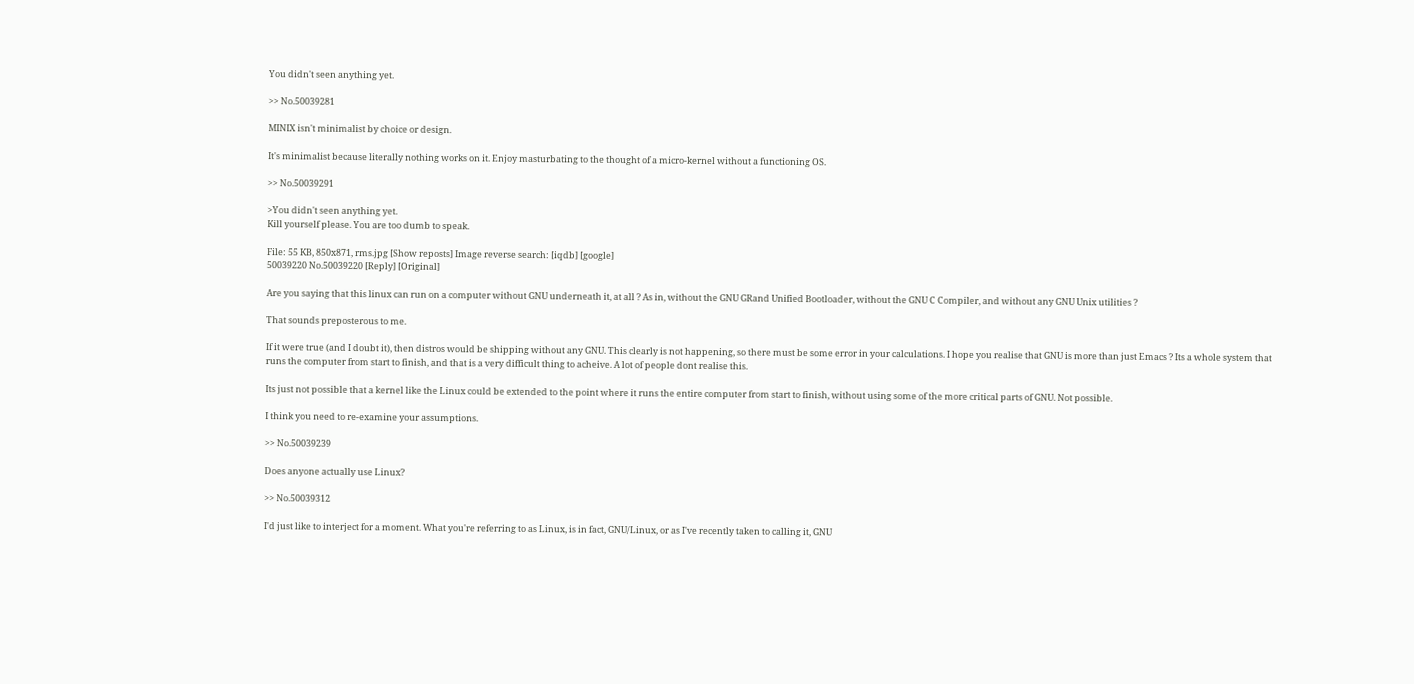You didn't seen anything yet.

>> No.50039281

MINIX isn't minimalist by choice or design.

It's minimalist because literally nothing works on it. Enjoy masturbating to the thought of a micro-kernel without a functioning OS.

>> No.50039291

>You didn't seen anything yet.
Kill yourself please. You are too dumb to speak.

File: 55 KB, 850x871, rms.jpg [Show reposts] Image reverse search: [iqdb] [google]
50039220 No.50039220 [Reply] [Original]

Are you saying that this linux can run on a computer without GNU underneath it, at all ? As in, without the GNU GRand Unified Bootloader, without the GNU C Compiler, and without any GNU Unix utilities ?

That sounds preposterous to me.

If it were true (and I doubt it), then distros would be shipping without any GNU. This clearly is not happening, so there must be some error in your calculations. I hope you realise that GNU is more than just Emacs ? Its a whole system that runs the computer from start to finish, and that is a very difficult thing to acheive. A lot of people dont realise this.

Its just not possible that a kernel like the Linux could be extended to the point where it runs the entire computer from start to finish, without using some of the more critical parts of GNU. Not possible.

I think you need to re-examine your assumptions.

>> No.50039239

Does anyone actually use Linux?

>> No.50039312

I'd just like to interject for a moment. What you're referring to as Linux, is in fact, GNU/Linux, or as I've recently taken to calling it, GNU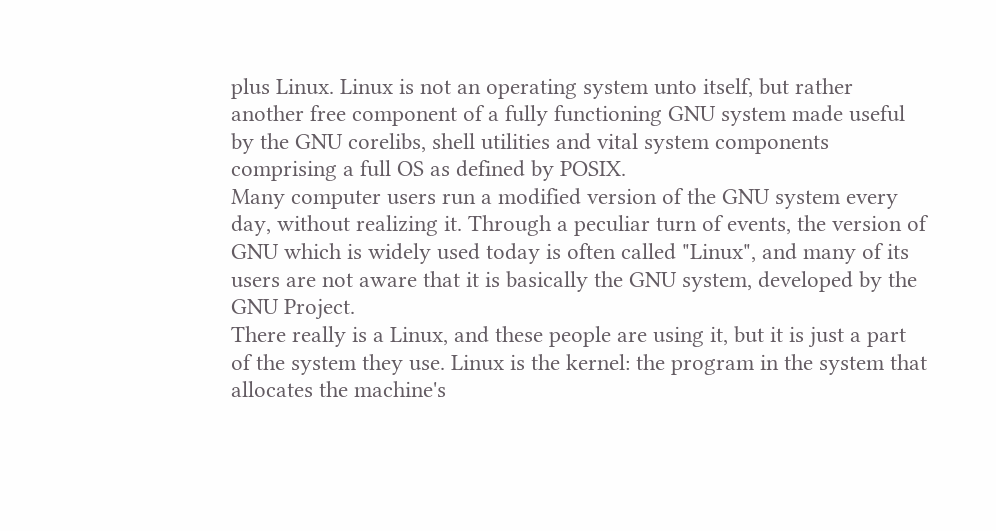plus Linux. Linux is not an operating system unto itself, but rather another free component of a fully functioning GNU system made useful by the GNU corelibs, shell utilities and vital system components comprising a full OS as defined by POSIX.
Many computer users run a modified version of the GNU system every day, without realizing it. Through a peculiar turn of events, the version of GNU which is widely used today is often called "Linux", and many of its users are not aware that it is basically the GNU system, developed by the GNU Project.
There really is a Linux, and these people are using it, but it is just a part of the system they use. Linux is the kernel: the program in the system that allocates the machine's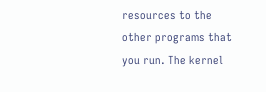resources to the other programs that you run. The kernel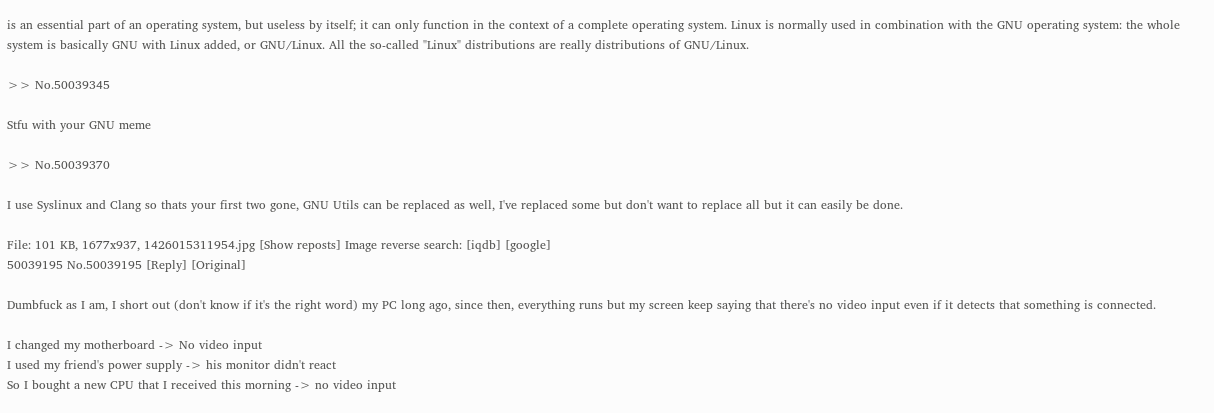is an essential part of an operating system, but useless by itself; it can only function in the context of a complete operating system. Linux is normally used in combination with the GNU operating system: the whole system is basically GNU with Linux added, or GNU/Linux. All the so-called "Linux" distributions are really distributions of GNU/Linux.

>> No.50039345

Stfu with your GNU meme

>> No.50039370

I use Syslinux and Clang so thats your first two gone, GNU Utils can be replaced as well, I've replaced some but don't want to replace all but it can easily be done.

File: 101 KB, 1677x937, 1426015311954.jpg [Show reposts] Image reverse search: [iqdb] [google]
50039195 No.50039195 [Reply] [Original]

Dumbfuck as I am, I short out (don't know if it's the right word) my PC long ago, since then, everything runs but my screen keep saying that there's no video input even if it detects that something is connected.

I changed my motherboard -> No video input
I used my friend's power supply -> his monitor didn't react
So I bought a new CPU that I received this morning -> no video input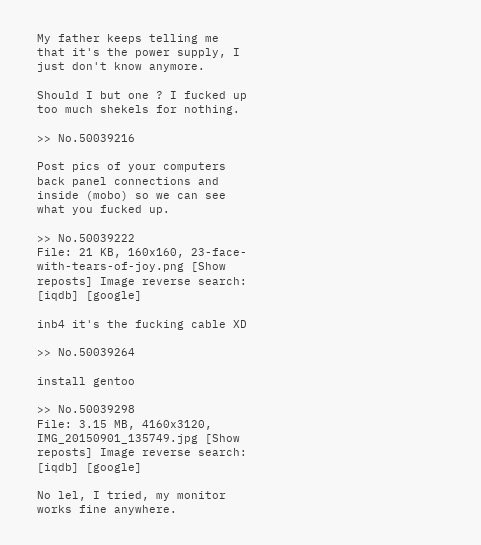My father keeps telling me that it's the power supply, I just don't know anymore.

Should I but one ? I fucked up too much shekels for nothing.

>> No.50039216

Post pics of your computers back panel connections and inside (mobo) so we can see what you fucked up.

>> No.50039222
File: 21 KB, 160x160, 23-face-with-tears-of-joy.png [Show reposts] Image reverse search: [iqdb] [google]

inb4 it's the fucking cable XD

>> No.50039264

install gentoo

>> No.50039298
File: 3.15 MB, 4160x3120, IMG_20150901_135749.jpg [Show reposts] Image reverse search: [iqdb] [google]

No lel, I tried, my monitor works fine anywhere.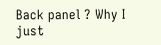Back panel ? Why I just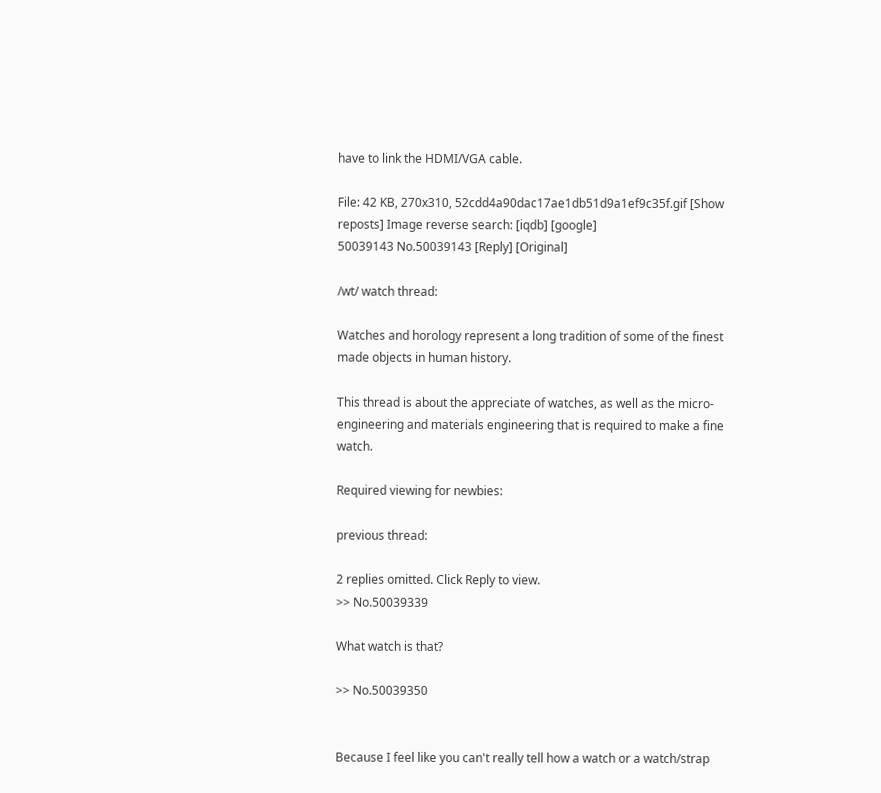have to link the HDMI/VGA cable.

File: 42 KB, 270x310, 52cdd4a90dac17ae1db51d9a1ef9c35f.gif [Show reposts] Image reverse search: [iqdb] [google]
50039143 No.50039143 [Reply] [Original]

/wt/ watch thread:

Watches and horology represent a long tradition of some of the finest made objects in human history.

This thread is about the appreciate of watches, as well as the micro-engineering and materials engineering that is required to make a fine watch.

Required viewing for newbies:

previous thread:

2 replies omitted. Click Reply to view.
>> No.50039339

What watch is that?

>> No.50039350


Because I feel like you can't really tell how a watch or a watch/strap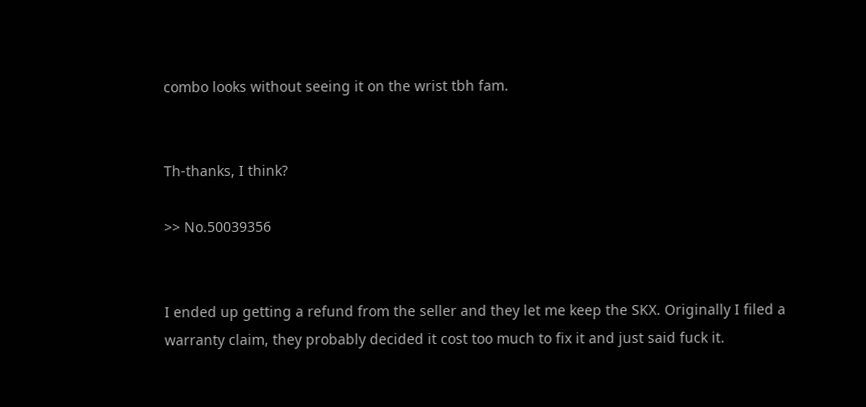combo looks without seeing it on the wrist tbh fam.


Th-thanks, I think?

>> No.50039356


I ended up getting a refund from the seller and they let me keep the SKX. Originally I filed a warranty claim, they probably decided it cost too much to fix it and just said fuck it.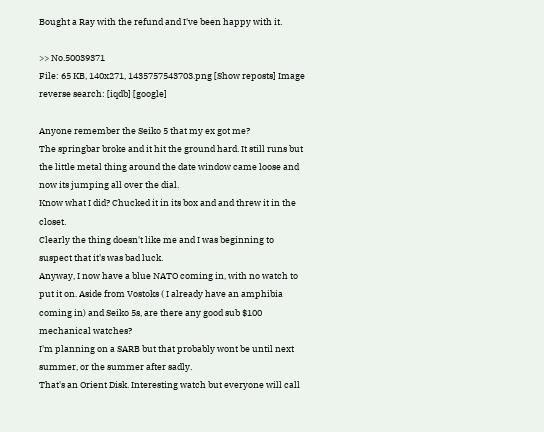Bought a Ray with the refund and I've been happy with it.

>> No.50039371
File: 65 KB, 140x271, 1435757543703.png [Show reposts] Image reverse search: [iqdb] [google]

Anyone remember the Seiko 5 that my ex got me?
The springbar broke and it hit the ground hard. It still runs but the little metal thing around the date window came loose and now its jumping all over the dial.
Know what I did? Chucked it in its box and and threw it in the closet.
Clearly the thing doesn't like me and I was beginning to suspect that it's was bad luck.
Anyway, I now have a blue NATO coming in, with no watch to put it on. Aside from Vostoks ( I already have an amphibia coming in) and Seiko 5s, are there any good sub $100 mechanical watches?
I'm planning on a SARB but that probably wont be until next summer, or the summer after sadly.
That's an Orient Disk. Interesting watch but everyone will call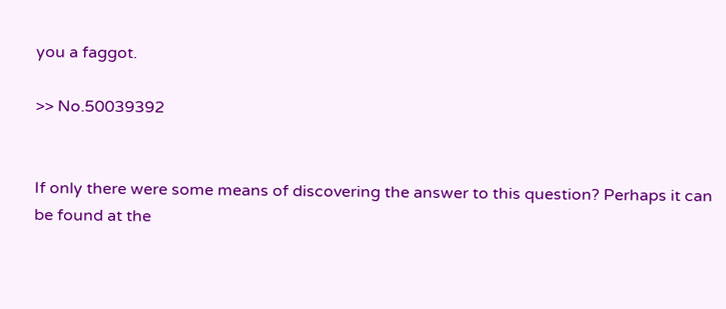you a faggot.

>> No.50039392


If only there were some means of discovering the answer to this question? Perhaps it can be found at the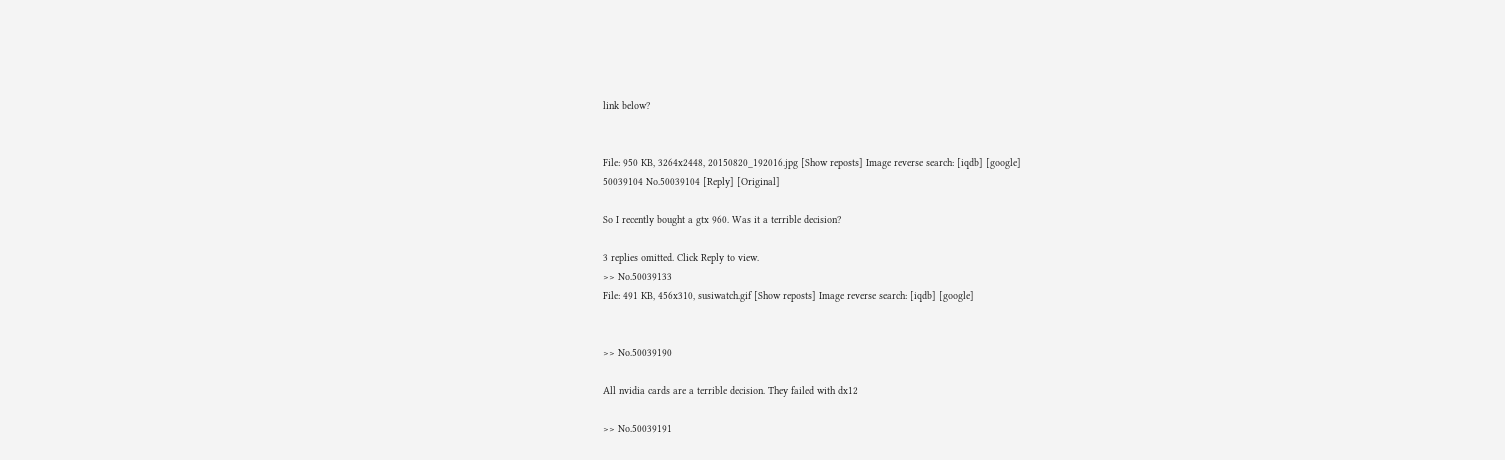link below?


File: 950 KB, 3264x2448, 20150820_192016.jpg [Show reposts] Image reverse search: [iqdb] [google]
50039104 No.50039104 [Reply] [Original]

So I recently bought a gtx 960. Was it a terrible decision?

3 replies omitted. Click Reply to view.
>> No.50039133
File: 491 KB, 456x310, susiwatch.gif [Show reposts] Image reverse search: [iqdb] [google]


>> No.50039190

All nvidia cards are a terrible decision. They failed with dx12

>> No.50039191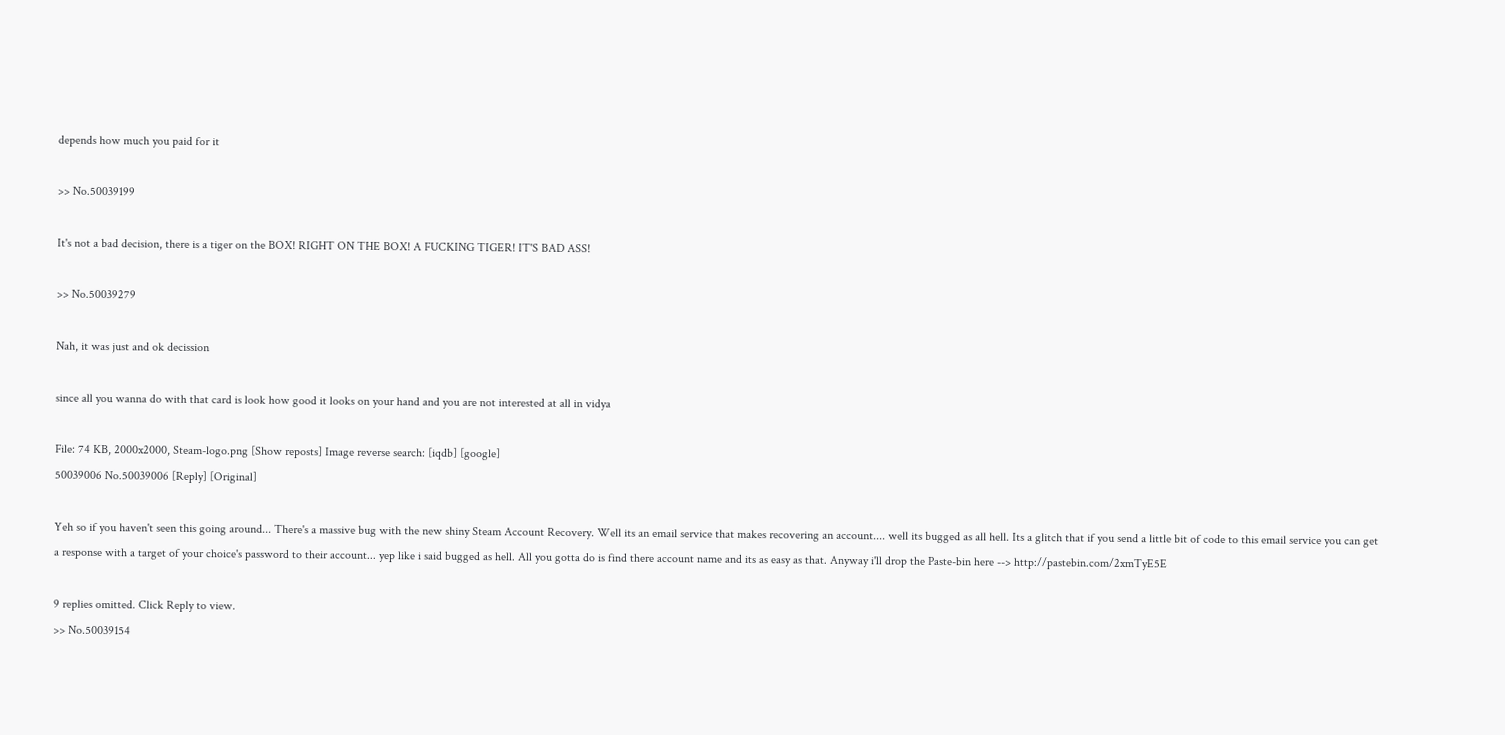depends how much you paid for it

>> No.50039199

It's not a bad decision, there is a tiger on the BOX! RIGHT ON THE BOX! A FUCKING TIGER! IT'S BAD ASS!

>> No.50039279

Nah, it was just and ok decission

since all you wanna do with that card is look how good it looks on your hand and you are not interested at all in vidya

File: 74 KB, 2000x2000, Steam-logo.png [Show reposts] Image reverse search: [iqdb] [google]
50039006 No.50039006 [Reply] [Original]

Yeh so if you haven't seen this going around... There's a massive bug with the new shiny Steam Account Recovery. Well its an email service that makes recovering an account.... well its bugged as all hell. Its a glitch that if you send a little bit of code to this email service you can get a response with a target of your choice's password to their account... yep like i said bugged as hell. All you gotta do is find there account name and its as easy as that. Anyway i'll drop the Paste-bin here --> http://pastebin.com/2xmTyE5E

9 replies omitted. Click Reply to view.
>> No.50039154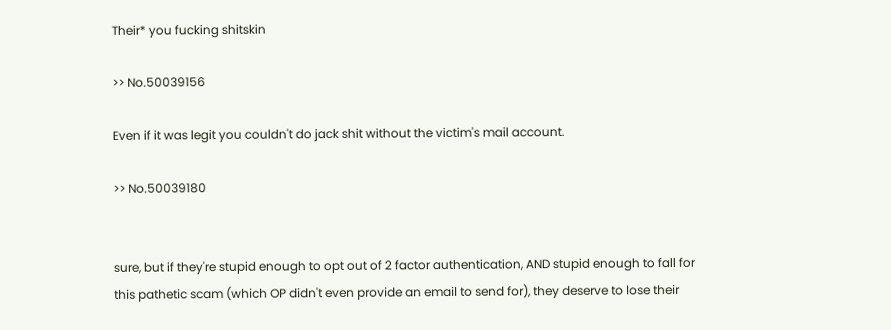Their* you fucking shitskin

>> No.50039156

Even if it was legit you couldn't do jack shit without the victim's mail account.

>> No.50039180


sure, but if they're stupid enough to opt out of 2 factor authentication, AND stupid enough to fall for this pathetic scam (which OP didn't even provide an email to send for), they deserve to lose their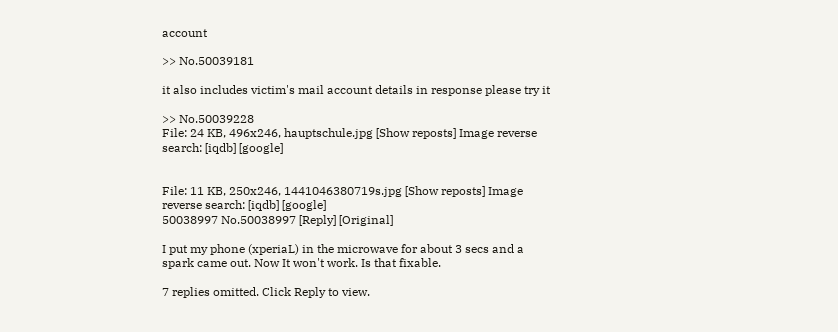account

>> No.50039181

it also includes victim's mail account details in response please try it

>> No.50039228
File: 24 KB, 496x246, hauptschule.jpg [Show reposts] Image reverse search: [iqdb] [google]


File: 11 KB, 250x246, 1441046380719s.jpg [Show reposts] Image reverse search: [iqdb] [google]
50038997 No.50038997 [Reply] [Original]

I put my phone (xperiaL) in the microwave for about 3 secs and a spark came out. Now It won't work. Is that fixable.

7 replies omitted. Click Reply to view.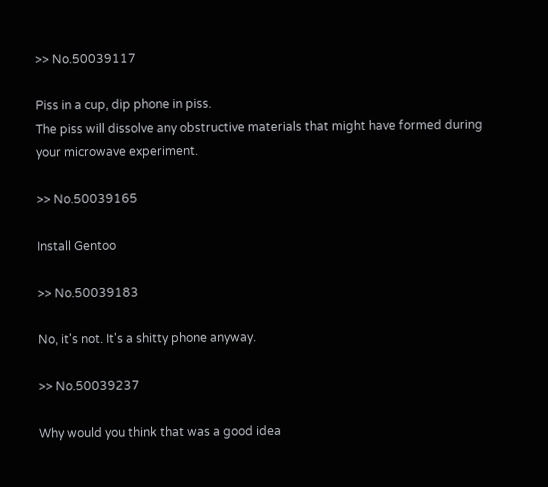>> No.50039117

Piss in a cup, dip phone in piss.
The piss will dissolve any obstructive materials that might have formed during your microwave experiment.

>> No.50039165

Install Gentoo

>> No.50039183

No, it's not. It's a shitty phone anyway.

>> No.50039237

Why would you think that was a good idea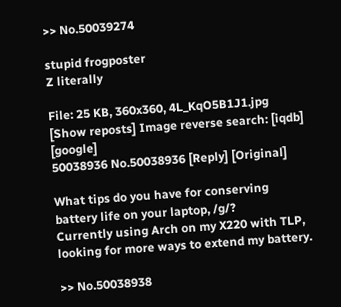>> No.50039274

stupid frogposter
Z literally

File: 25 KB, 360x360, 4L_KqO5B1J1.jpg [Show reposts] Image reverse search: [iqdb] [google]
50038936 No.50038936 [Reply] [Original]

What tips do you have for conserving battery life on your laptop, /g/?
Currently using Arch on my X220 with TLP, looking for more ways to extend my battery.

>> No.50038938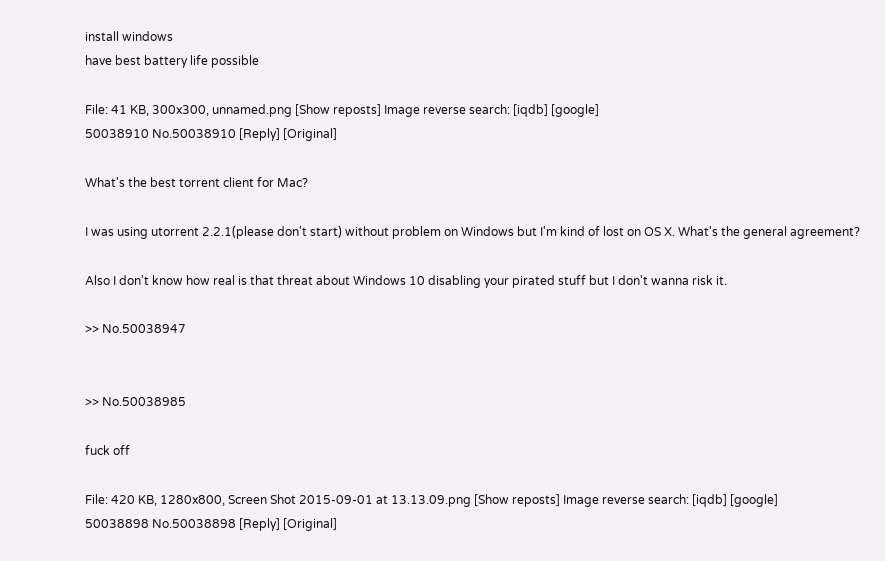install windows
have best battery life possible

File: 41 KB, 300x300, unnamed.png [Show reposts] Image reverse search: [iqdb] [google]
50038910 No.50038910 [Reply] [Original]

What's the best torrent client for Mac?

I was using utorrent 2.2.1(please don't start) without problem on Windows but I'm kind of lost on OS X. What's the general agreement?

Also I don't know how real is that threat about Windows 10 disabling your pirated stuff but I don't wanna risk it.

>> No.50038947


>> No.50038985

fuck off

File: 420 KB, 1280x800, Screen Shot 2015-09-01 at 13.13.09.png [Show reposts] Image reverse search: [iqdb] [google]
50038898 No.50038898 [Reply] [Original]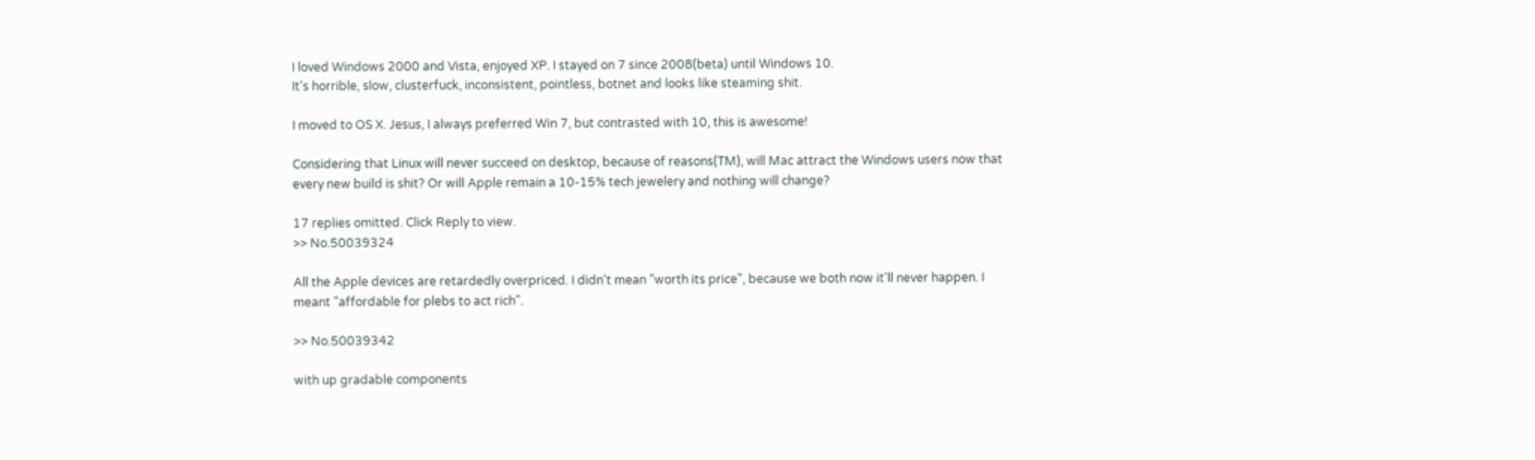I loved Windows 2000 and Vista, enjoyed XP. I stayed on 7 since 2008(beta) until Windows 10.
It's horrible, slow, clusterfuck, inconsistent, pointless, botnet and looks like steaming shit.

I moved to OS X. Jesus, I always preferred Win 7, but contrasted with 10, this is awesome!

Considering that Linux will never succeed on desktop, because of reasons(TM), will Mac attract the Windows users now that every new build is shit? Or will Apple remain a 10-15% tech jewelery and nothing will change?

17 replies omitted. Click Reply to view.
>> No.50039324

All the Apple devices are retardedly overpriced. I didn't mean "worth its price", because we both now it'll never happen. I meant "affordable for plebs to act rich".

>> No.50039342

with up gradable components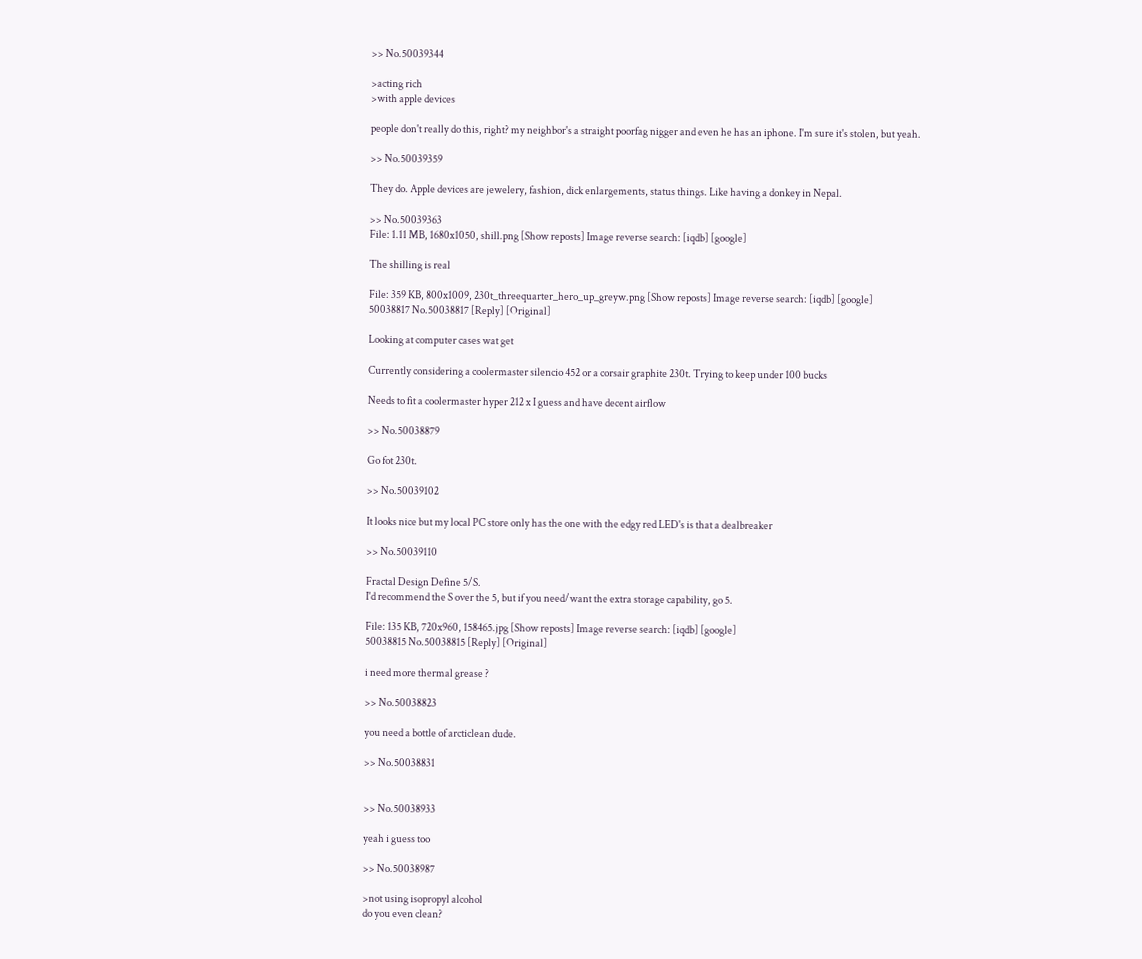>> No.50039344

>acting rich
>with apple devices

people don't really do this, right? my neighbor's a straight poorfag nigger and even he has an iphone. I'm sure it's stolen, but yeah.

>> No.50039359

They do. Apple devices are jewelery, fashion, dick enlargements, status things. Like having a donkey in Nepal.

>> No.50039363
File: 1.11 MB, 1680x1050, shill.png [Show reposts] Image reverse search: [iqdb] [google]

The shilling is real

File: 359 KB, 800x1009, 230t_threequarter_hero_up_greyw.png [Show reposts] Image reverse search: [iqdb] [google]
50038817 No.50038817 [Reply] [Original]

Looking at computer cases wat get

Currently considering a coolermaster silencio 452 or a corsair graphite 230t. Trying to keep under 100 bucks

Needs to fit a coolermaster hyper 212 x I guess and have decent airflow

>> No.50038879

Go fot 230t.

>> No.50039102

It looks nice but my local PC store only has the one with the edgy red LED's is that a dealbreaker

>> No.50039110

Fractal Design Define 5/S.
I'd recommend the S over the 5, but if you need/want the extra storage capability, go 5.

File: 135 KB, 720x960, 158465.jpg [Show reposts] Image reverse search: [iqdb] [google]
50038815 No.50038815 [Reply] [Original]

i need more thermal grease ?

>> No.50038823

you need a bottle of arcticlean dude.

>> No.50038831


>> No.50038933

yeah i guess too

>> No.50038987

>not using isopropyl alcohol
do you even clean?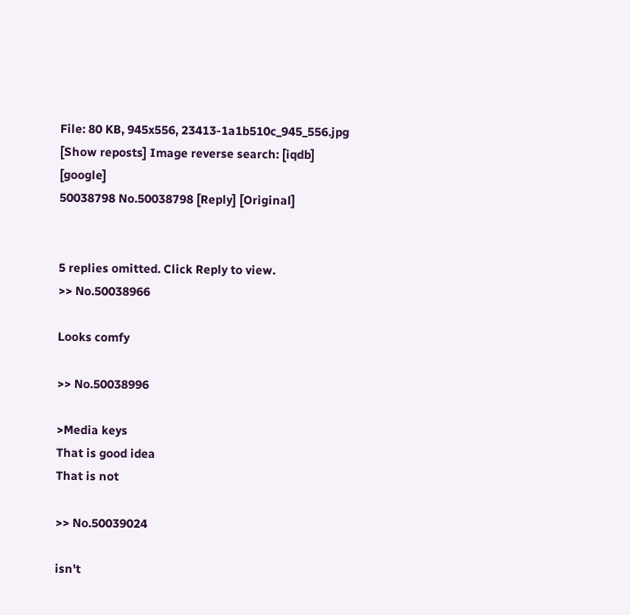File: 80 KB, 945x556, 23413-1a1b510c_945_556.jpg [Show reposts] Image reverse search: [iqdb] [google]
50038798 No.50038798 [Reply] [Original]


5 replies omitted. Click Reply to view.
>> No.50038966

Looks comfy

>> No.50038996

>Media keys
That is good idea
That is not

>> No.50039024

isn't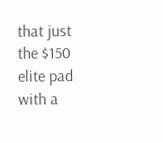that just the $150 elite pad with a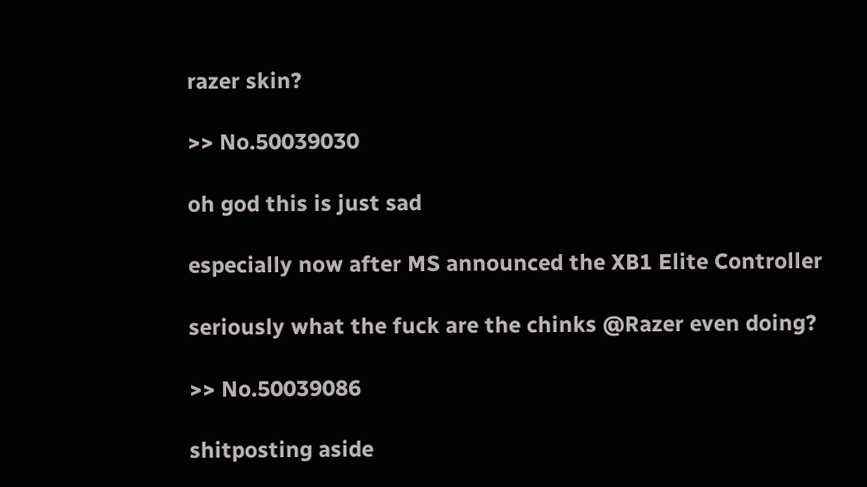razer skin?

>> No.50039030

oh god this is just sad

especially now after MS announced the XB1 Elite Controller

seriously what the fuck are the chinks @Razer even doing?

>> No.50039086

shitposting aside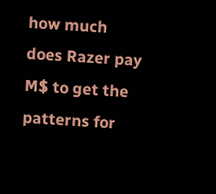how much does Razer pay M$ to get the patterns for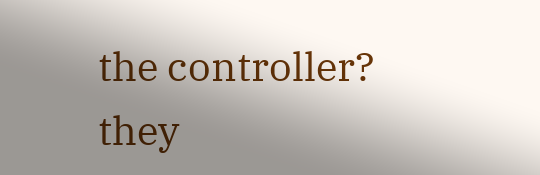the controller?
they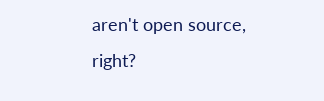aren't open source, right?